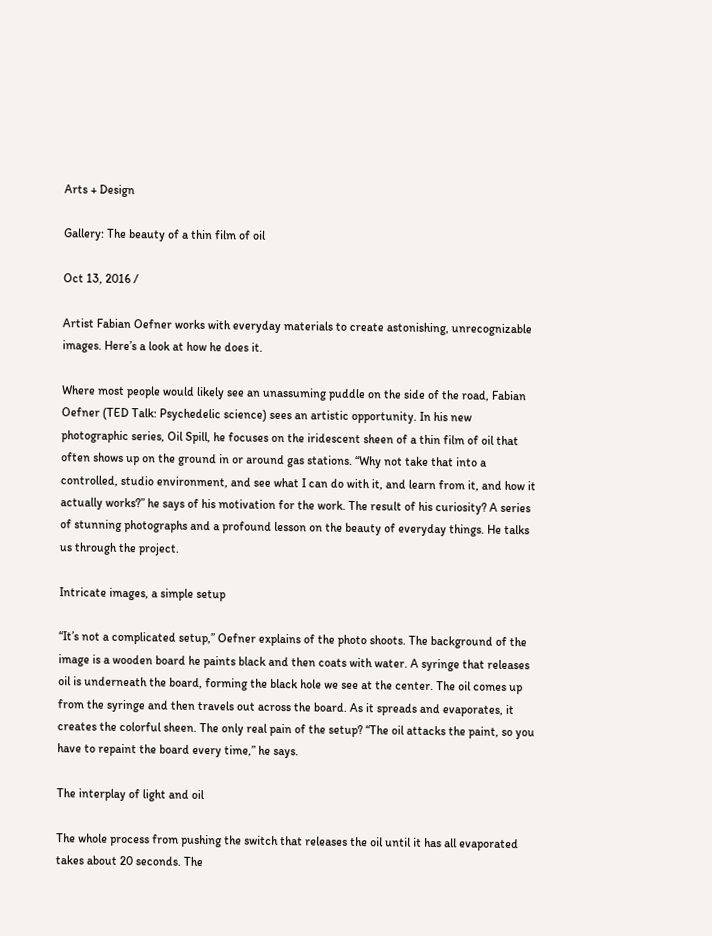Arts + Design

Gallery: The beauty of a thin film of oil

Oct 13, 2016 /

Artist Fabian Oefner works with everyday materials to create astonishing, unrecognizable images. Here’s a look at how he does it.

Where most people would likely see an unassuming puddle on the side of the road, Fabian Oefner (TED Talk: Psychedelic science) sees an artistic opportunity. In his new photographic series, Oil Spill, he focuses on the iridescent sheen of a thin film of oil that often shows up on the ground in or around gas stations. “Why not take that into a controlled, studio environment, and see what I can do with it, and learn from it, and how it actually works?” he says of his motivation for the work. The result of his curiosity? A series of stunning photographs and a profound lesson on the beauty of everyday things. He talks us through the project.

Intricate images, a simple setup

“It’s not a complicated setup,” Oefner explains of the photo shoots. The background of the image is a wooden board he paints black and then coats with water. A syringe that releases oil is underneath the board, forming the black hole we see at the center. The oil comes up from the syringe and then travels out across the board. As it spreads and evaporates, it creates the colorful sheen. The only real pain of the setup? “The oil attacks the paint, so you have to repaint the board every time,” he says.

The interplay of light and oil

The whole process from pushing the switch that releases the oil until it has all evaporated takes about 20 seconds. The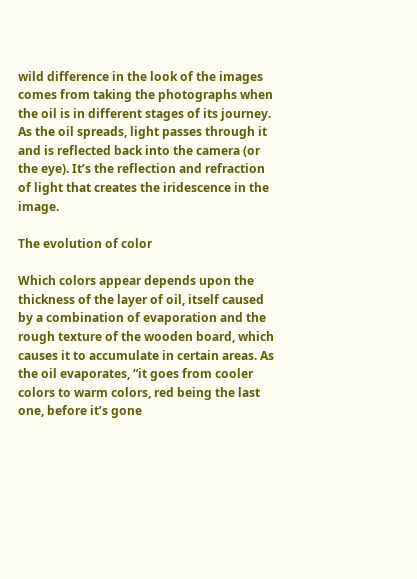wild difference in the look of the images comes from taking the photographs when the oil is in different stages of its journey. As the oil spreads, light passes through it and is reflected back into the camera (or the eye). It’s the reflection and refraction of light that creates the iridescence in the image.

The evolution of color

Which colors appear depends upon the thickness of the layer of oil, itself caused by a combination of evaporation and the rough texture of the wooden board, which causes it to accumulate in certain areas. As the oil evaporates, “it goes from cooler colors to warm colors, red being the last one, before it’s gone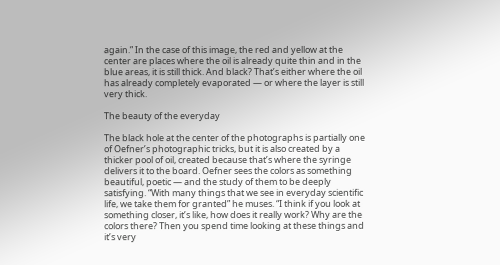again.” In the case of this image, the red and yellow at the center are places where the oil is already quite thin and in the blue areas, it is still thick. And black? That’s either where the oil has already completely evaporated — or where the layer is still very thick.

The beauty of the everyday

The black hole at the center of the photographs is partially one of Oefner’s photographic tricks, but it is also created by a thicker pool of oil, created because that’s where the syringe delivers it to the board. Oefner sees the colors as something beautiful, poetic — and the study of them to be deeply satisfying. “With many things that we see in everyday scientific life, we take them for granted” he muses. “I think if you look at something closer, it’s like, how does it really work? Why are the colors there? Then you spend time looking at these things and it’s very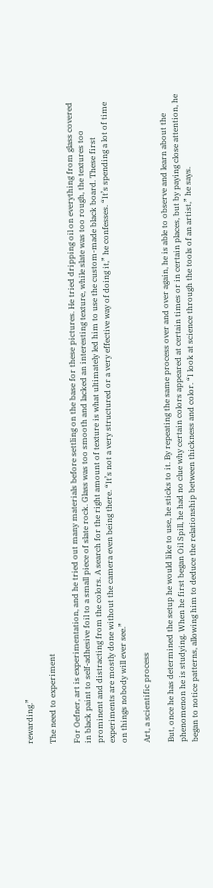rewarding.”

The need to experiment

For Oefner, art is experimentation, and he tried out many materials before settling on the base for these pictures. He tried dripping oil on everything from glass covered in black paint to self-adhesive foil to a small piece of slate rock. Glass was too smooth and lacked an interesting texture, while slate was too rough, the textures too prominent and distracting from the colors. A search for the right amount of texture is what ultimately led him to use the custom-made black board. These first experiments are mostly done without the camera even being there. “It’s not a very structured or a very effective way of doing it,” he confesses. “It’s spending a lot of time on things nobody will ever see.”

Art, a scientific process

But, once he has determined the setup he would like to use, he sticks to it. By repeating the same process over and over again, he is able to observe and learn about the phenomenon he is studying. When he first began Oil Spill, he had no clue why certain colors appeared at certain times or in certain places, but by paying close attention, he began to notice patterns, allowing him to deduce the relationship between thickness and color. “I look at science through the tools of an artist,” he says.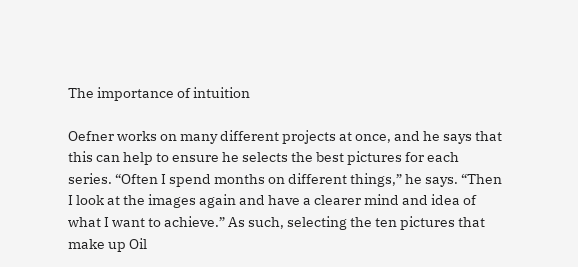The importance of intuition

Oefner works on many different projects at once, and he says that this can help to ensure he selects the best pictures for each series. “Often I spend months on different things,” he says. “Then I look at the images again and have a clearer mind and idea of what I want to achieve.” As such, selecting the ten pictures that make up Oil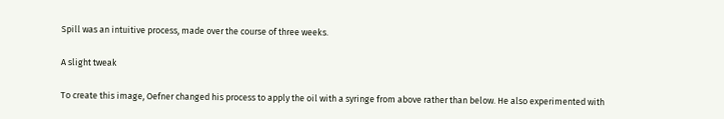Spill was an intuitive process, made over the course of three weeks.

A slight tweak

To create this image, Oefner changed his process to apply the oil with a syringe from above rather than below. He also experimented with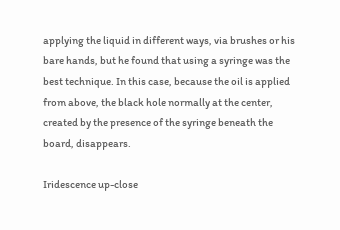applying the liquid in different ways, via brushes or his bare hands, but he found that using a syringe was the best technique. In this case, because the oil is applied from above, the black hole normally at the center, created by the presence of the syringe beneath the board, disappears.

Iridescence up-close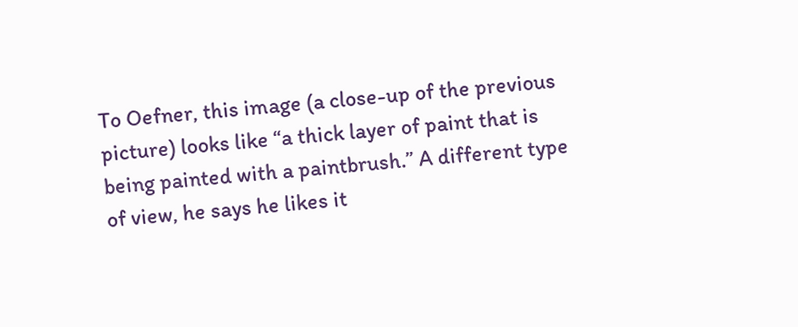To Oefner, this image (a close-up of the previous picture) looks like “a thick layer of paint that is being painted with a paintbrush.” A different type of view, he says he likes it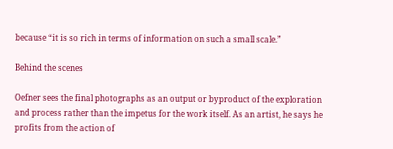because “it is so rich in terms of information on such a small scale.”

Behind the scenes

Oefner sees the final photographs as an output or byproduct of the exploration and process rather than the impetus for the work itself. As an artist, he says he profits from the action of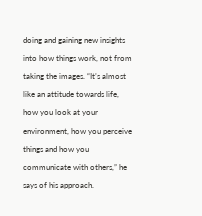doing and gaining new insights into how things work, not from taking the images. “It’s almost like an attitude towards life, how you look at your environment, how you perceive things and how you communicate with others,” he says of his approach.